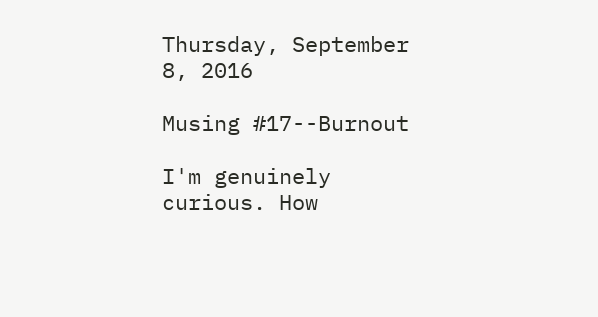Thursday, September 8, 2016

Musing #17--Burnout

I'm genuinely curious. How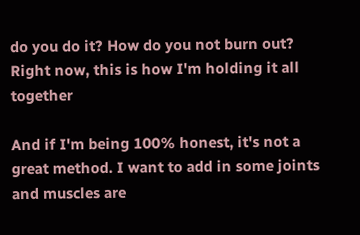do you do it? How do you not burn out? Right now, this is how I'm holding it all together

And if I'm being 100% honest, it's not a great method. I want to add in some joints and muscles are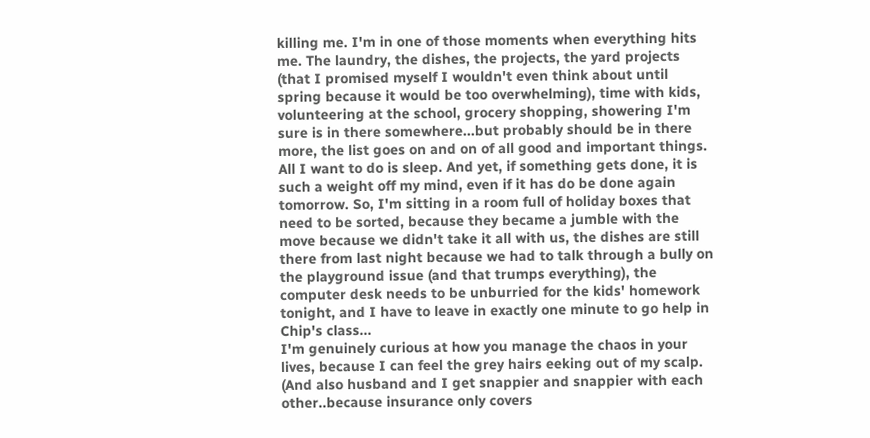killing me. I'm in one of those moments when everything hits me. The laundry, the dishes, the projects, the yard projects (that I promised myself I wouldn't even think about until spring because it would be too overwhelming), time with kids, volunteering at the school, grocery shopping, showering I'm sure is in there somewhere...but probably should be in there more, the list goes on and on of all good and important things. All I want to do is sleep. And yet, if something gets done, it is such a weight off my mind, even if it has do be done again tomorrow. So, I'm sitting in a room full of holiday boxes that need to be sorted, because they became a jumble with the move because we didn't take it all with us, the dishes are still there from last night because we had to talk through a bully on the playground issue (and that trumps everything), the computer desk needs to be unburried for the kids' homework tonight, and I have to leave in exactly one minute to go help in Chip's class...
I'm genuinely curious at how you manage the chaos in your lives, because I can feel the grey hairs eeking out of my scalp. (And also husband and I get snappier and snappier with each other..because insurance only covers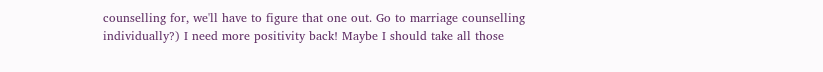counselling for, we'll have to figure that one out. Go to marriage counselling individually?) I need more positivity back! Maybe I should take all those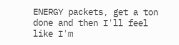ENERGY packets, get a ton done and then I'll feel like I'm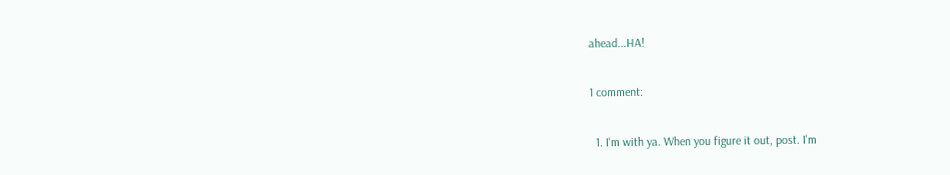ahead...HA!

1 comment:

  1. I'm with ya. When you figure it out, post. I'm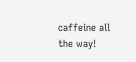caffeine all the way!